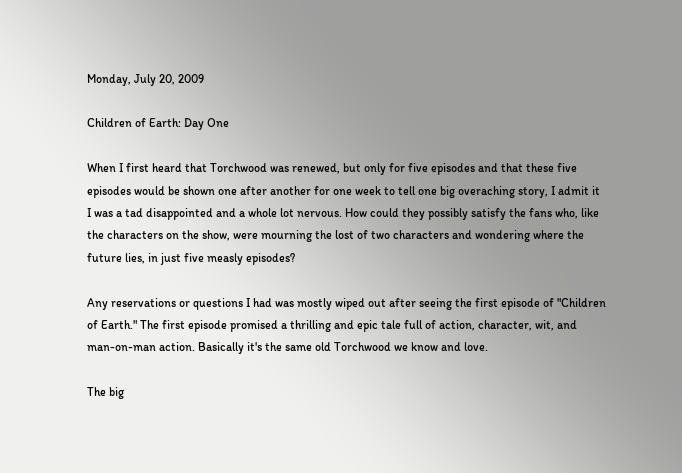Monday, July 20, 2009

Children of Earth: Day One

When I first heard that Torchwood was renewed, but only for five episodes and that these five episodes would be shown one after another for one week to tell one big overaching story, I admit it I was a tad disappointed and a whole lot nervous. How could they possibly satisfy the fans who, like the characters on the show, were mourning the lost of two characters and wondering where the future lies, in just five measly episodes?

Any reservations or questions I had was mostly wiped out after seeing the first episode of "Children of Earth." The first episode promised a thrilling and epic tale full of action, character, wit, and man-on-man action. Basically it's the same old Torchwood we know and love.

The big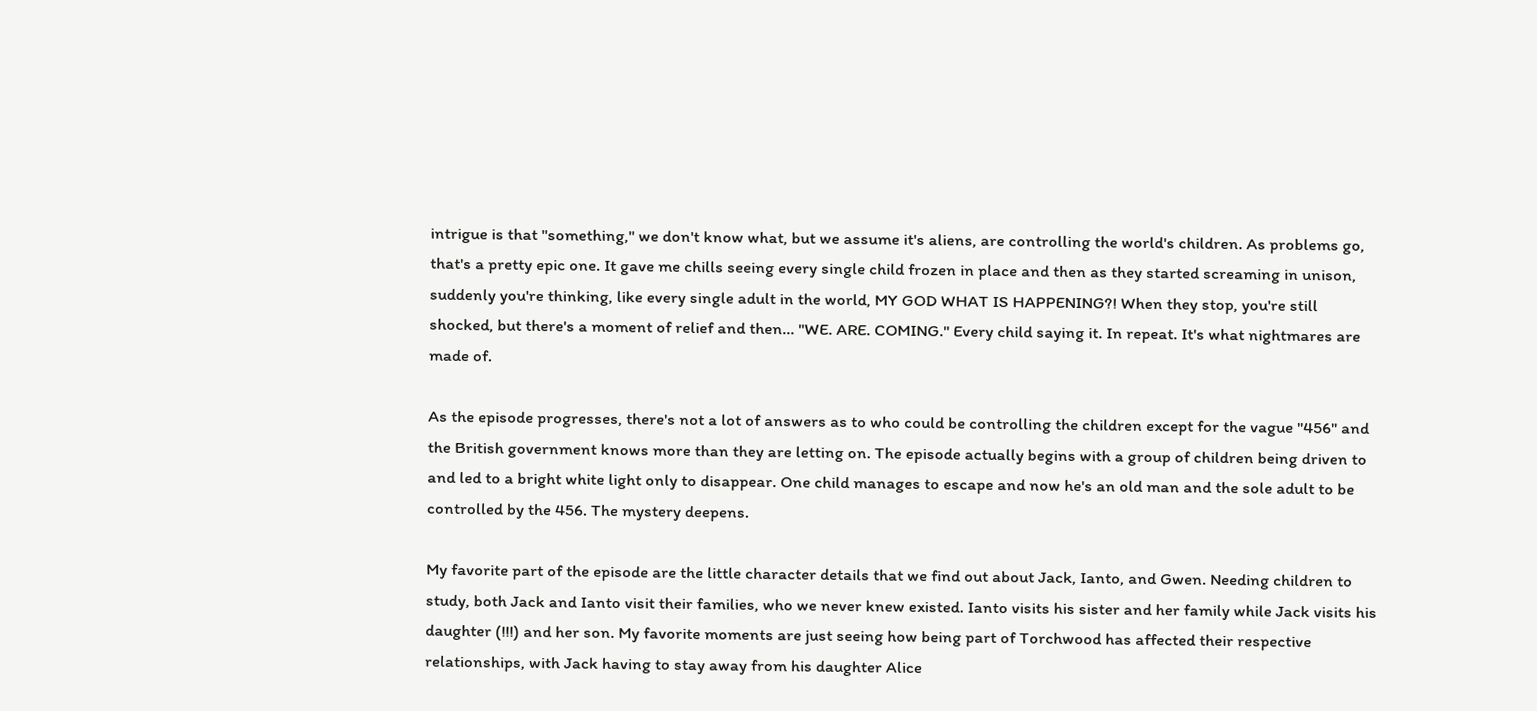intrigue is that "something," we don't know what, but we assume it's aliens, are controlling the world's children. As problems go, that's a pretty epic one. It gave me chills seeing every single child frozen in place and then as they started screaming in unison, suddenly you're thinking, like every single adult in the world, MY GOD WHAT IS HAPPENING?! When they stop, you're still shocked, but there's a moment of relief and then... "WE. ARE. COMING." Every child saying it. In repeat. It's what nightmares are made of.

As the episode progresses, there's not a lot of answers as to who could be controlling the children except for the vague "456" and the British government knows more than they are letting on. The episode actually begins with a group of children being driven to and led to a bright white light only to disappear. One child manages to escape and now he's an old man and the sole adult to be controlled by the 456. The mystery deepens.

My favorite part of the episode are the little character details that we find out about Jack, Ianto, and Gwen. Needing children to study, both Jack and Ianto visit their families, who we never knew existed. Ianto visits his sister and her family while Jack visits his daughter (!!!) and her son. My favorite moments are just seeing how being part of Torchwood has affected their respective relationships, with Jack having to stay away from his daughter Alice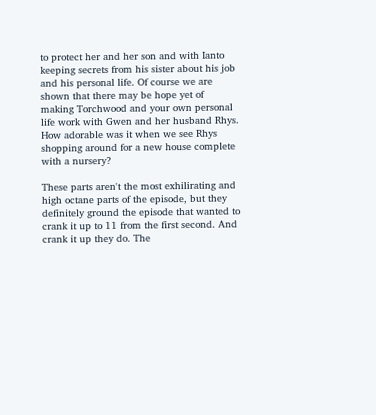to protect her and her son and with Ianto keeping secrets from his sister about his job and his personal life. Of course we are shown that there may be hope yet of making Torchwood and your own personal life work with Gwen and her husband Rhys. How adorable was it when we see Rhys shopping around for a new house complete with a nursery?

These parts aren't the most exhilirating and high octane parts of the episode, but they definitely ground the episode that wanted to crank it up to 11 from the first second. And crank it up they do. The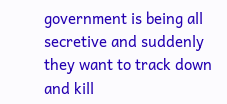government is being all secretive and suddenly they want to track down and kill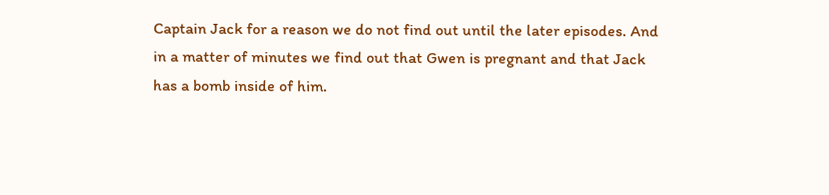Captain Jack for a reason we do not find out until the later episodes. And in a matter of minutes we find out that Gwen is pregnant and that Jack has a bomb inside of him.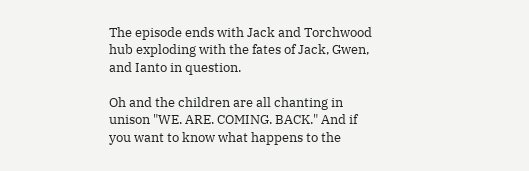The episode ends with Jack and Torchwood hub exploding with the fates of Jack, Gwen, and Ianto in question.

Oh and the children are all chanting in unison "WE. ARE. COMING. BACK." And if you want to know what happens to the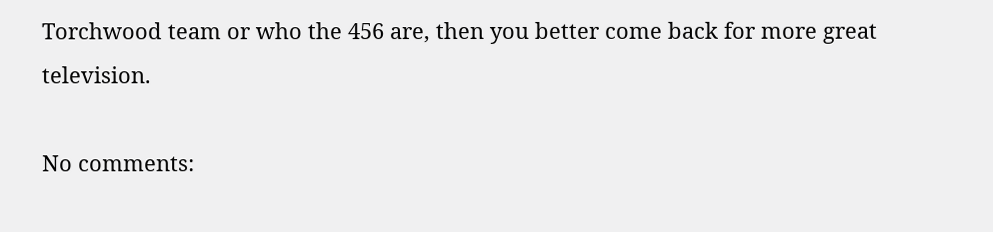Torchwood team or who the 456 are, then you better come back for more great television.

No comments: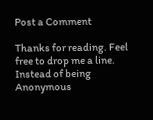Post a Comment

Thanks for reading. Feel free to drop me a line. Instead of being Anonymous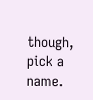though, pick a name.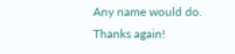Any name would do. Thanks again!